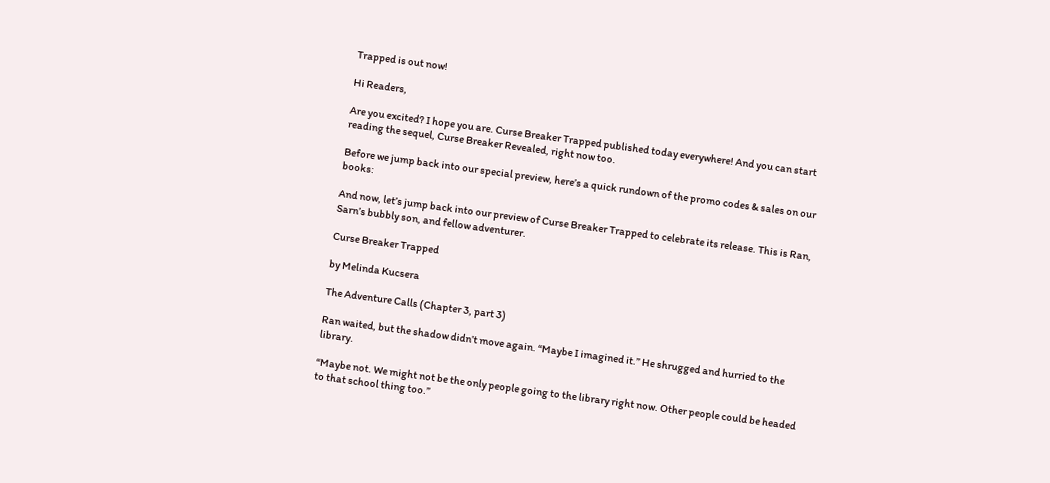Trapped is out now!

Hi Readers,

Are you excited? I hope you are. Curse Breaker Trapped published today everywhere! And you can start reading the sequel, Curse Breaker Revealed, right now too.

Before we jump back into our special preview, here’s a quick rundown of the promo codes & sales on our books:

And now, let’s jump back into our preview of Curse Breaker Trapped to celebrate its release. This is Ran, Sarn’s bubbly son, and fellow adventurer.

Curse Breaker Trapped

by Melinda Kucsera

The Adventure Calls (Chapter 3, part 3)

Ran waited, but the shadow didn’t move again. “Maybe I imagined it.” He shrugged and hurried to the library.

“Maybe not. We might not be the only people going to the library right now. Other people could be headed to that school thing too.”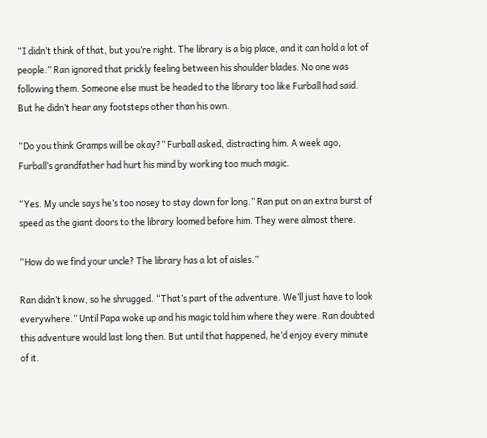“I didn’t think of that, but you’re right. The library is a big place, and it can hold a lot of people.” Ran ignored that prickly feeling between his shoulder blades. No one was following them. Someone else must be headed to the library too like Furball had said. But he didn’t hear any footsteps other than his own.

“Do you think Gramps will be okay?” Furball asked, distracting him. A week ago, Furball’s grandfather had hurt his mind by working too much magic.

“Yes. My uncle says he’s too nosey to stay down for long.” Ran put on an extra burst of speed as the giant doors to the library loomed before him. They were almost there.

“How do we find your uncle? The library has a lot of aisles.”

Ran didn’t know, so he shrugged. “That’s part of the adventure. We’ll just have to look everywhere.” Until Papa woke up and his magic told him where they were. Ran doubted this adventure would last long then. But until that happened, he’d enjoy every minute of it.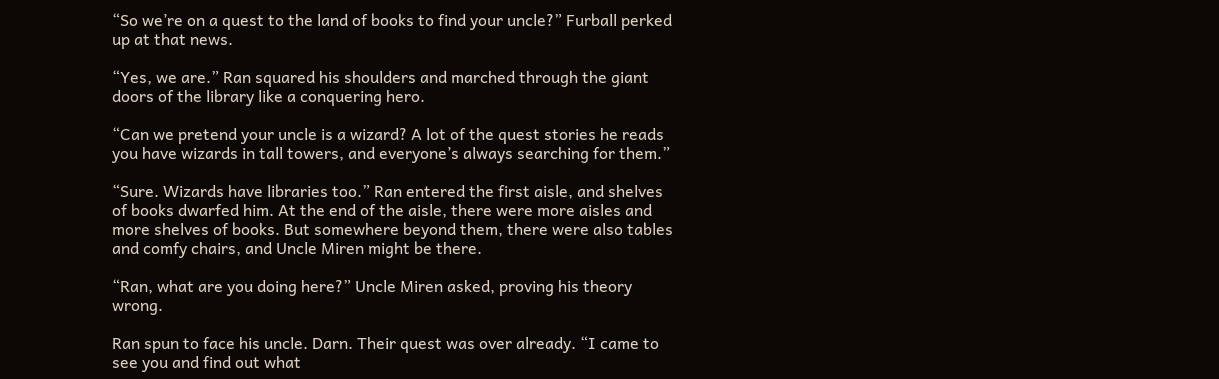“So we’re on a quest to the land of books to find your uncle?” Furball perked up at that news.

“Yes, we are.” Ran squared his shoulders and marched through the giant doors of the library like a conquering hero.

“Can we pretend your uncle is a wizard? A lot of the quest stories he reads you have wizards in tall towers, and everyone’s always searching for them.”

“Sure. Wizards have libraries too.” Ran entered the first aisle, and shelves of books dwarfed him. At the end of the aisle, there were more aisles and more shelves of books. But somewhere beyond them, there were also tables and comfy chairs, and Uncle Miren might be there.

“Ran, what are you doing here?” Uncle Miren asked, proving his theory wrong.

Ran spun to face his uncle. Darn. Their quest was over already. “I came to see you and find out what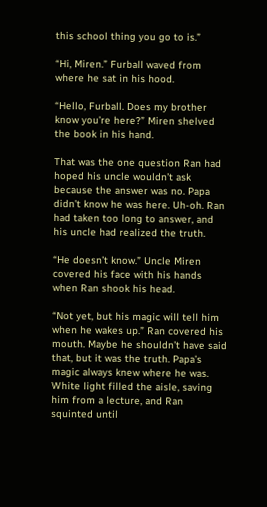this school thing you go to is.”

“Hi, Miren.” Furball waved from where he sat in his hood.

“Hello, Furball. Does my brother know you’re here?” Miren shelved the book in his hand.

That was the one question Ran had hoped his uncle wouldn’t ask because the answer was no. Papa didn’t know he was here. Uh-oh. Ran had taken too long to answer, and his uncle had realized the truth.

“He doesn’t know.” Uncle Miren covered his face with his hands when Ran shook his head.

“Not yet, but his magic will tell him when he wakes up.” Ran covered his mouth. Maybe he shouldn’t have said that, but it was the truth. Papa’s magic always knew where he was. White light filled the aisle, saving him from a lecture, and Ran squinted until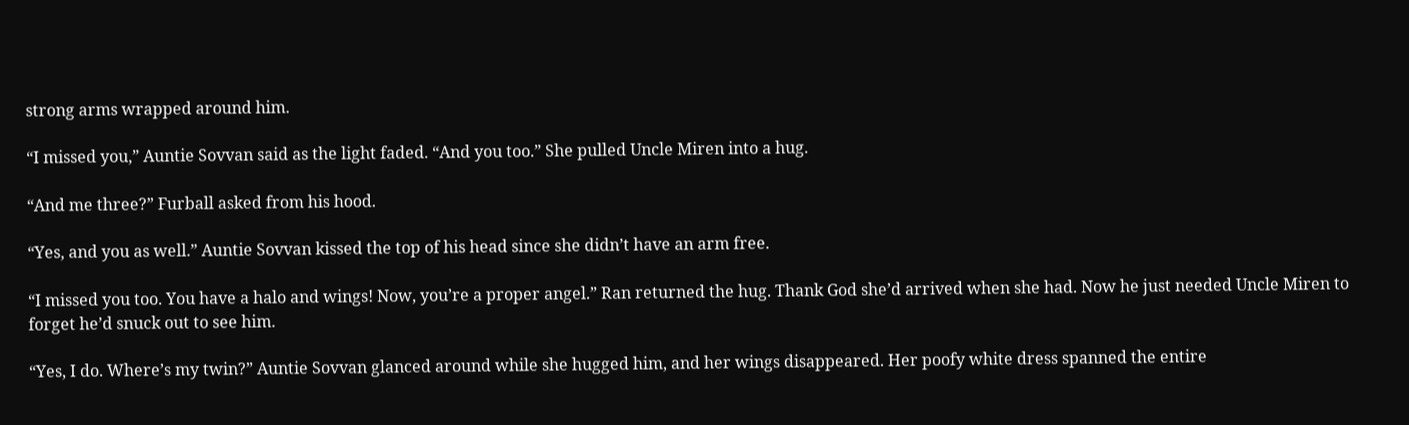strong arms wrapped around him.

“I missed you,” Auntie Sovvan said as the light faded. “And you too.” She pulled Uncle Miren into a hug.

“And me three?” Furball asked from his hood.

“Yes, and you as well.” Auntie Sovvan kissed the top of his head since she didn’t have an arm free.

“I missed you too. You have a halo and wings! Now, you’re a proper angel.” Ran returned the hug. Thank God she’d arrived when she had. Now he just needed Uncle Miren to forget he’d snuck out to see him.

“Yes, I do. Where’s my twin?” Auntie Sovvan glanced around while she hugged him, and her wings disappeared. Her poofy white dress spanned the entire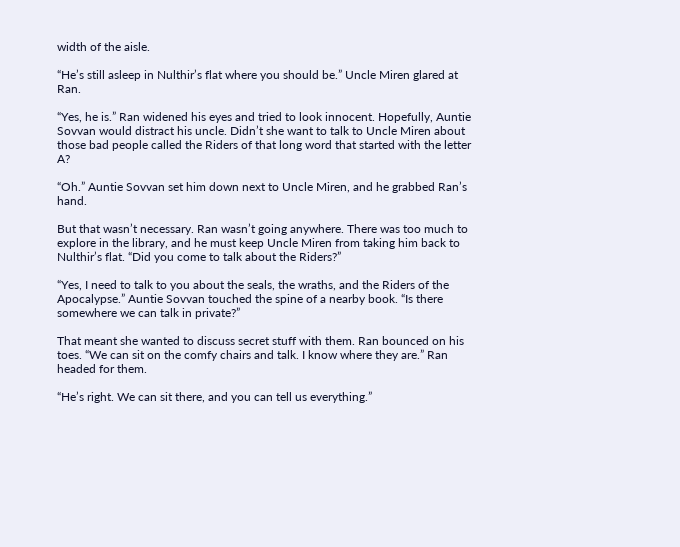width of the aisle.

“He’s still asleep in Nulthir’s flat where you should be.” Uncle Miren glared at Ran.

“Yes, he is.” Ran widened his eyes and tried to look innocent. Hopefully, Auntie Sovvan would distract his uncle. Didn’t she want to talk to Uncle Miren about those bad people called the Riders of that long word that started with the letter A?

“Oh.” Auntie Sovvan set him down next to Uncle Miren, and he grabbed Ran’s hand.

But that wasn’t necessary. Ran wasn’t going anywhere. There was too much to explore in the library, and he must keep Uncle Miren from taking him back to Nulthir’s flat. “Did you come to talk about the Riders?”

“Yes, I need to talk to you about the seals, the wraths, and the Riders of the Apocalypse.” Auntie Sovvan touched the spine of a nearby book. “Is there somewhere we can talk in private?”

That meant she wanted to discuss secret stuff with them. Ran bounced on his toes. “We can sit on the comfy chairs and talk. I know where they are.” Ran headed for them.

“He’s right. We can sit there, and you can tell us everything.”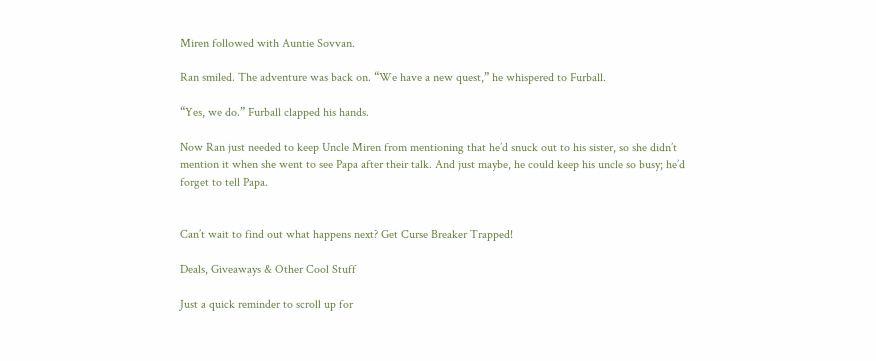Miren followed with Auntie Sovvan.

Ran smiled. The adventure was back on. “We have a new quest,” he whispered to Furball.

“Yes, we do.” Furball clapped his hands.

Now Ran just needed to keep Uncle Miren from mentioning that he’d snuck out to his sister, so she didn’t mention it when she went to see Papa after their talk. And just maybe, he could keep his uncle so busy; he’d forget to tell Papa.


Can’t wait to find out what happens next? Get Curse Breaker Trapped!

Deals, Giveaways & Other Cool Stuff

Just a quick reminder to scroll up for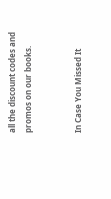all the discount codes and promos on our books.


In Case You Missed It